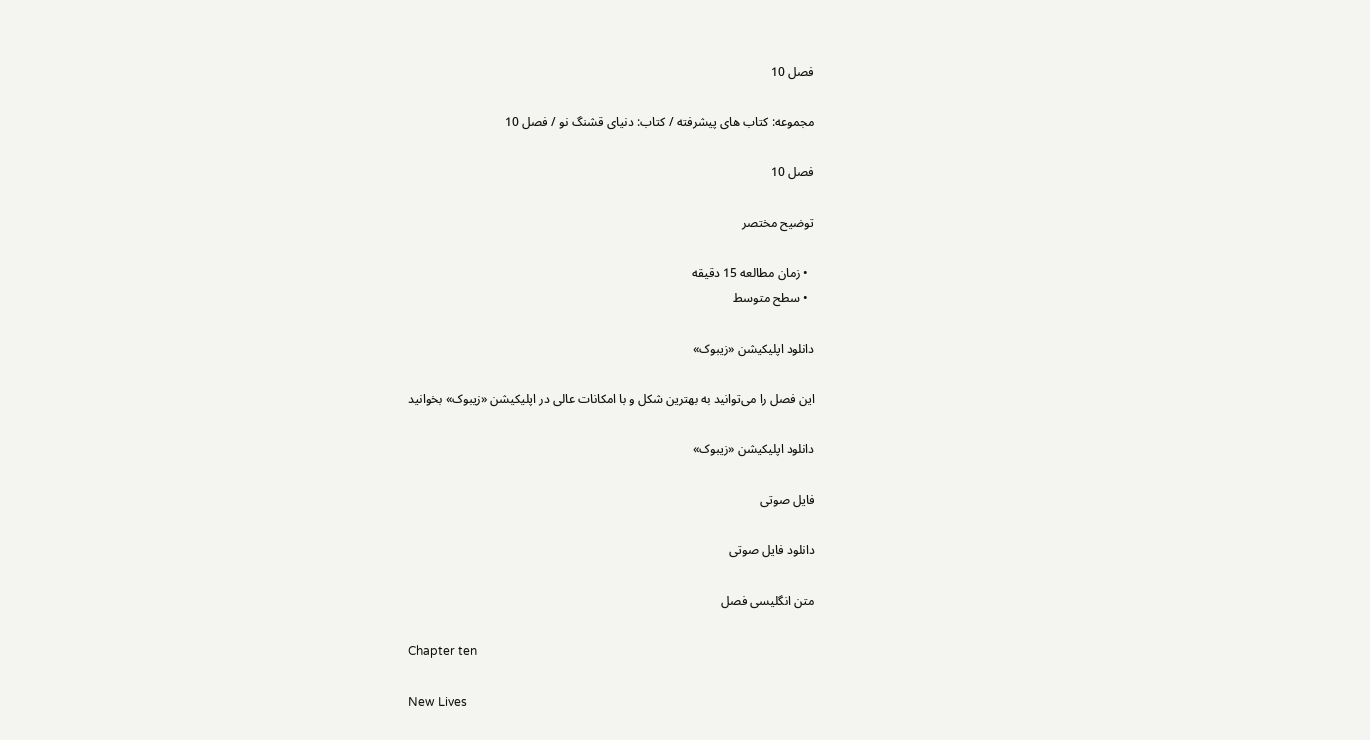فصل 10

مجموعه: کتاب های پیشرفته / کتاب: دنیای قشنگ نو / فصل 10

فصل 10

توضیح مختصر

  • زمان مطالعه 15 دقیقه
  • سطح متوسط

دانلود اپلیکیشن «زیبوک»

این فصل را می‌توانید به بهترین شکل و با امکانات عالی در اپلیکیشن «زیبوک» بخوانید

دانلود اپلیکیشن «زیبوک»

فایل صوتی

دانلود فایل صوتی

متن انگلیسی فصل

Chapter ten

New Lives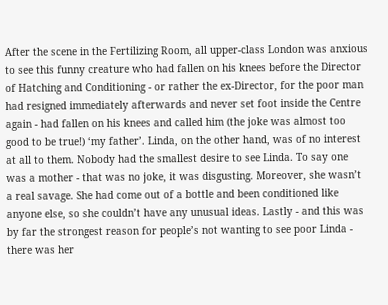After the scene in the Fertilizing Room, all upper-class London was anxious to see this funny creature who had fallen on his knees before the Director of Hatching and Conditioning - or rather the ex-Director, for the poor man had resigned immediately afterwards and never set foot inside the Centre again - had fallen on his knees and called him (the joke was almost too good to be true!) ‘my father’. Linda, on the other hand, was of no interest at all to them. Nobody had the smallest desire to see Linda. To say one was a mother - that was no joke, it was disgusting. Moreover, she wasn’t a real savage. She had come out of a bottle and been conditioned like anyone else, so she couldn’t have any unusual ideas. Lastly - and this was by far the strongest reason for people’s not wanting to see poor Linda - there was her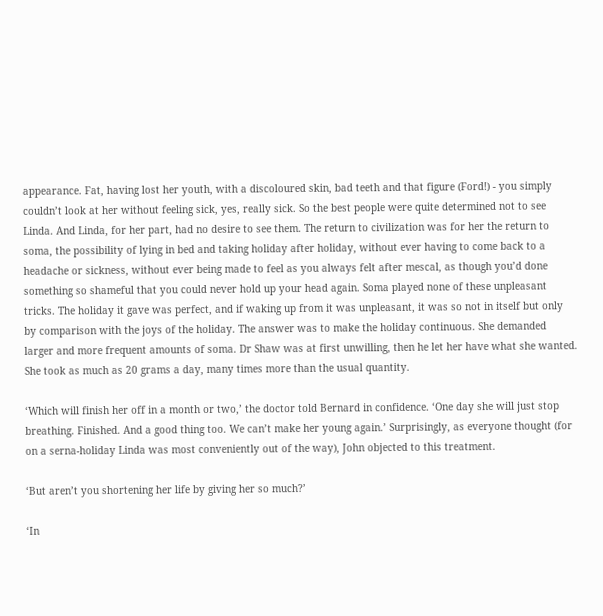appearance. Fat, having lost her youth, with a discoloured skin, bad teeth and that figure (Ford!) - you simply couldn’t look at her without feeling sick, yes, really sick. So the best people were quite determined not to see Linda. And Linda, for her part, had no desire to see them. The return to civilization was for her the return to soma, the possibility of lying in bed and taking holiday after holiday, without ever having to come back to a headache or sickness, without ever being made to feel as you always felt after mescal, as though you’d done something so shameful that you could never hold up your head again. Soma played none of these unpleasant tricks. The holiday it gave was perfect, and if waking up from it was unpleasant, it was so not in itself but only by comparison with the joys of the holiday. The answer was to make the holiday continuous. She demanded larger and more frequent amounts of soma. Dr Shaw was at first unwilling, then he let her have what she wanted. She took as much as 20 grams a day, many times more than the usual quantity.

‘Which will finish her off in a month or two,’ the doctor told Bernard in confidence. ‘One day she will just stop breathing. Finished. And a good thing too. We can’t make her young again.’ Surprisingly, as everyone thought (for on a serna-holiday Linda was most conveniently out of the way), John objected to this treatment.

‘But aren’t you shortening her life by giving her so much?’

‘In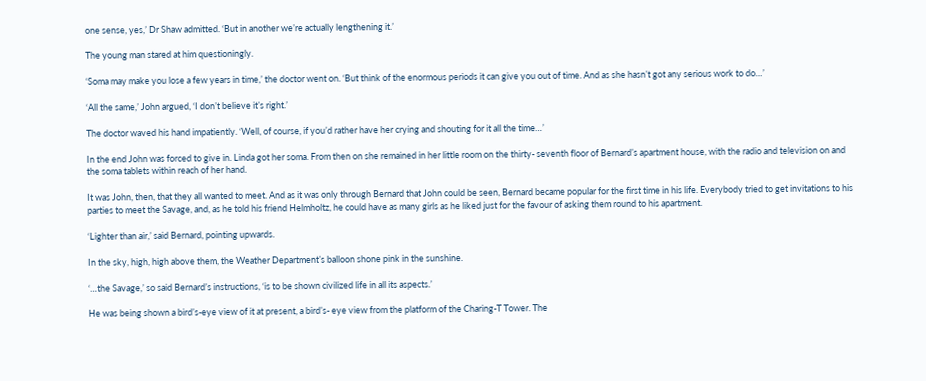one sense, yes,’ Dr Shaw admitted. ‘But in another we’re actually lengthening it.’

The young man stared at him questioningly.

‘Soma may make you lose a few years in time,’ the doctor went on. ‘But think of the enormous periods it can give you out of time. And as she hasn’t got any serious work to do…’

‘All the same,’ John argued, ‘I don’t believe it’s right.’

The doctor waved his hand impatiently. ‘Well, of course, if you’d rather have her crying and shouting for it all the time…’

In the end John was forced to give in. Linda got her soma. From then on she remained in her little room on the thirty- seventh floor of Bernard’s apartment house, with the radio and television on and the soma tablets within reach of her hand.

It was John, then, that they all wanted to meet. And as it was only through Bernard that John could be seen, Bernard became popular for the first time in his life. Everybody tried to get invitations to his parties to meet the Savage, and, as he told his friend Helmholtz, he could have as many girls as he liked just for the favour of asking them round to his apartment.

‘Lighter than air,’ said Bernard, pointing upwards.

In the sky, high, high above them, the Weather Department’s balloon shone pink in the sunshine.

‘…the Savage,’ so said Bernard’s instructions, ‘is to be shown civilized life in all its aspects.’

He was being shown a bird’s-eye view of it at present, a bird’s- eye view from the platform of the Charing-T Tower. The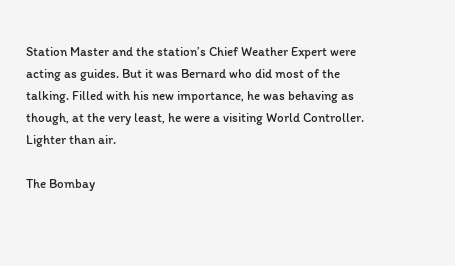Station Master and the station’s Chief Weather Expert were acting as guides. But it was Bernard who did most of the talking. Filled with his new importance, he was behaving as though, at the very least, he were a visiting World Controller. Lighter than air.

The Bombay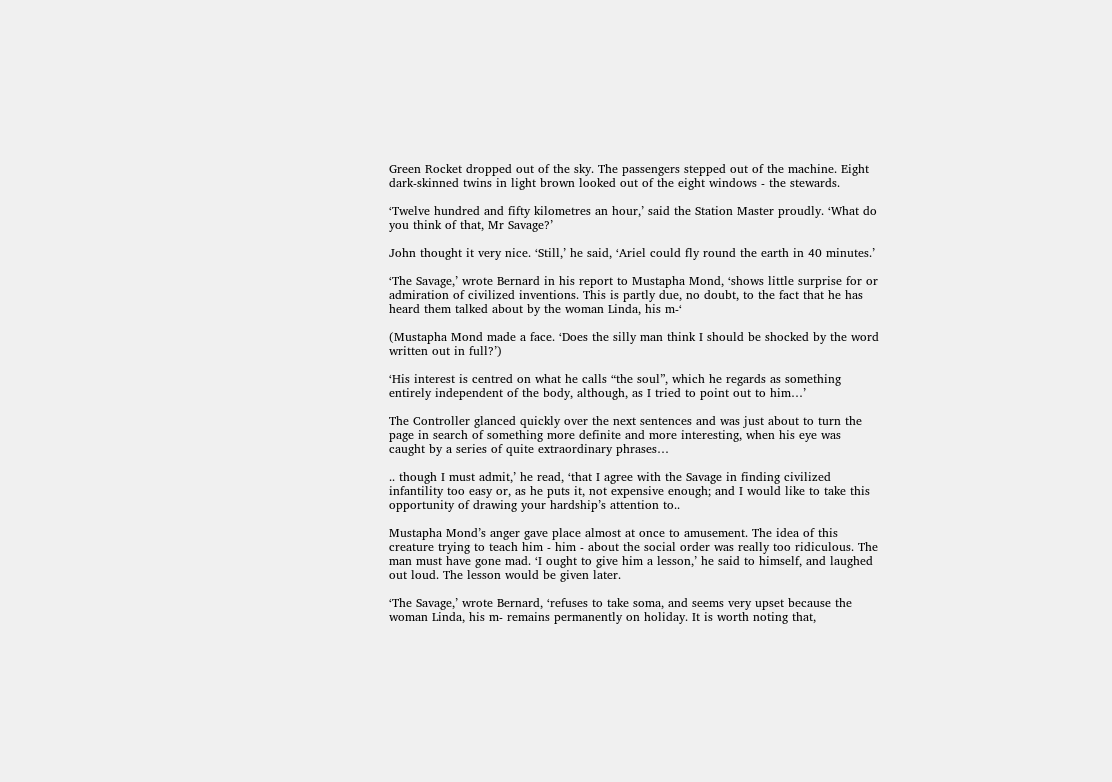Green Rocket dropped out of the sky. The passengers stepped out of the machine. Eight dark-skinned twins in light brown looked out of the eight windows - the stewards.

‘Twelve hundred and fifty kilometres an hour,’ said the Station Master proudly. ‘What do you think of that, Mr Savage?’

John thought it very nice. ‘Still,’ he said, ‘Ariel could fly round the earth in 40 minutes.’

‘The Savage,’ wrote Bernard in his report to Mustapha Mond, ‘shows little surprise for or admiration of civilized inventions. This is partly due, no doubt, to the fact that he has heard them talked about by the woman Linda, his m-‘

(Mustapha Mond made a face. ‘Does the silly man think I should be shocked by the word written out in full?’)

‘His interest is centred on what he calls “the soul”, which he regards as something entirely independent of the body, although, as I tried to point out to him…’

The Controller glanced quickly over the next sentences and was just about to turn the page in search of something more definite and more interesting, when his eye was caught by a series of quite extraordinary phrases…

.. though I must admit,’ he read, ‘that I agree with the Savage in finding civilized infantility too easy or, as he puts it, not expensive enough; and I would like to take this opportunity of drawing your hardship’s attention to..

Mustapha Mond’s anger gave place almost at once to amusement. The idea of this creature trying to teach him - him - about the social order was really too ridiculous. The man must have gone mad. ‘I ought to give him a lesson,’ he said to himself, and laughed out loud. The lesson would be given later.

‘The Savage,’ wrote Bernard, ‘refuses to take soma, and seems very upset because the woman Linda, his m- remains permanently on holiday. It is worth noting that,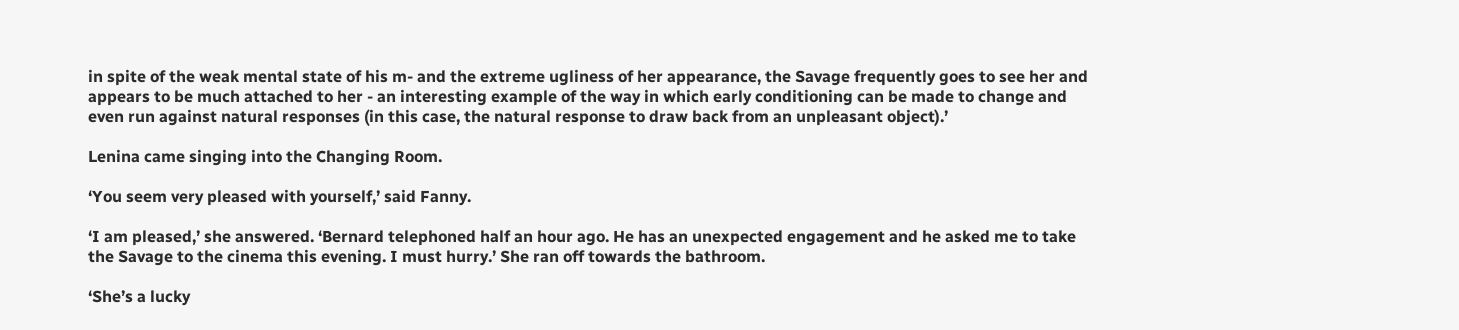in spite of the weak mental state of his m- and the extreme ugliness of her appearance, the Savage frequently goes to see her and appears to be much attached to her - an interesting example of the way in which early conditioning can be made to change and even run against natural responses (in this case, the natural response to draw back from an unpleasant object).’

Lenina came singing into the Changing Room.

‘You seem very pleased with yourself,’ said Fanny.

‘I am pleased,’ she answered. ‘Bernard telephoned half an hour ago. He has an unexpected engagement and he asked me to take the Savage to the cinema this evening. I must hurry.’ She ran off towards the bathroom.

‘She’s a lucky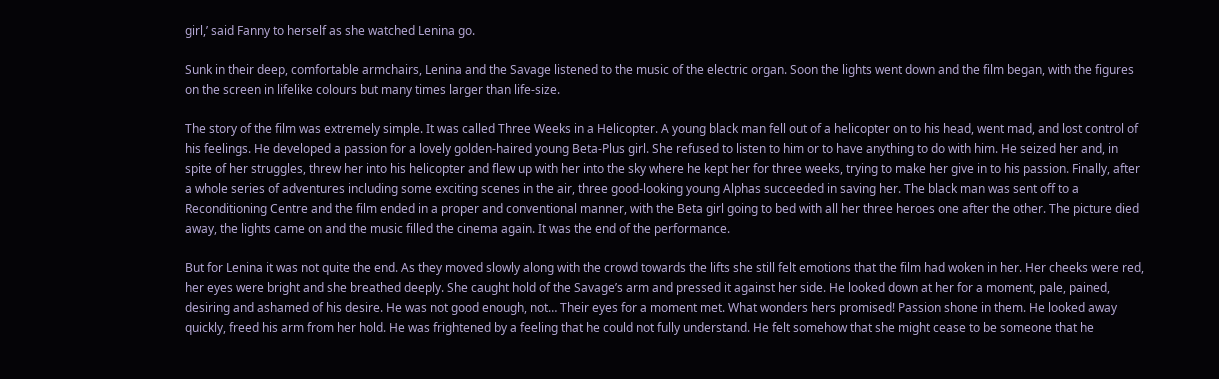girl,’ said Fanny to herself as she watched Lenina go.

Sunk in their deep, comfortable armchairs, Lenina and the Savage listened to the music of the electric organ. Soon the lights went down and the film began, with the figures on the screen in lifelike colours but many times larger than life-size.

The story of the film was extremely simple. It was called Three Weeks in a Helicopter. A young black man fell out of a helicopter on to his head, went mad, and lost control of his feelings. He developed a passion for a lovely golden-haired young Beta-Plus girl. She refused to listen to him or to have anything to do with him. He seized her and, in spite of her struggles, threw her into his helicopter and flew up with her into the sky where he kept her for three weeks, trying to make her give in to his passion. Finally, after a whole series of adventures including some exciting scenes in the air, three good-looking young Alphas succeeded in saving her. The black man was sent off to a Reconditioning Centre and the film ended in a proper and conventional manner, with the Beta girl going to bed with all her three heroes one after the other. The picture died away, the lights came on and the music filled the cinema again. It was the end of the performance.

But for Lenina it was not quite the end. As they moved slowly along with the crowd towards the lifts she still felt emotions that the film had woken in her. Her cheeks were red, her eyes were bright and she breathed deeply. She caught hold of the Savage’s arm and pressed it against her side. He looked down at her for a moment, pale, pained, desiring and ashamed of his desire. He was not good enough, not… Their eyes for a moment met. What wonders hers promised! Passion shone in them. He looked away quickly, freed his arm from her hold. He was frightened by a feeling that he could not fully understand. He felt somehow that she might cease to be someone that he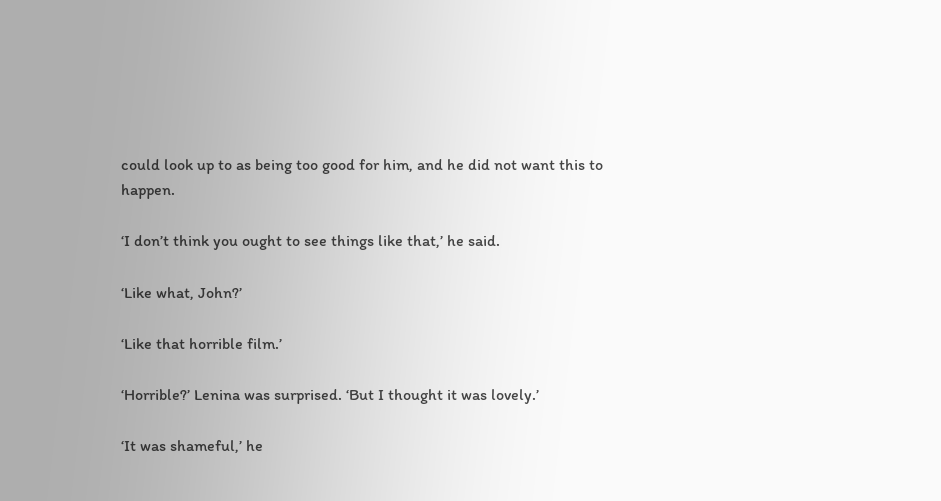could look up to as being too good for him, and he did not want this to happen.

‘I don’t think you ought to see things like that,’ he said.

‘Like what, John?’

‘Like that horrible film.’

‘Horrible?’ Lenina was surprised. ‘But I thought it was lovely.’

‘It was shameful,’ he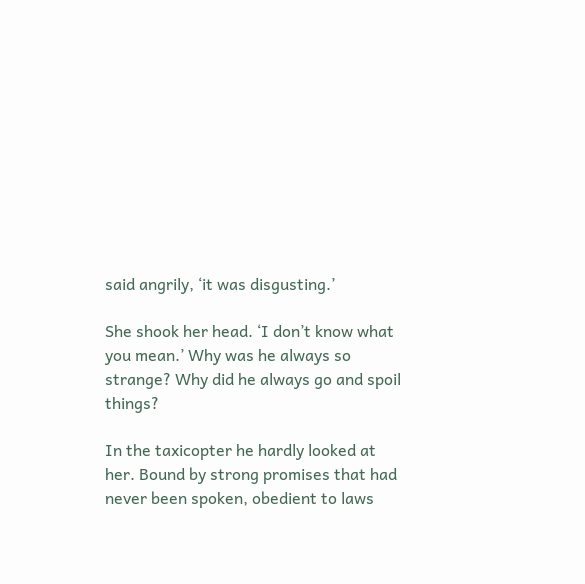said angrily, ‘it was disgusting.’

She shook her head. ‘I don’t know what you mean.’ Why was he always so strange? Why did he always go and spoil things?

In the taxicopter he hardly looked at her. Bound by strong promises that had never been spoken, obedient to laws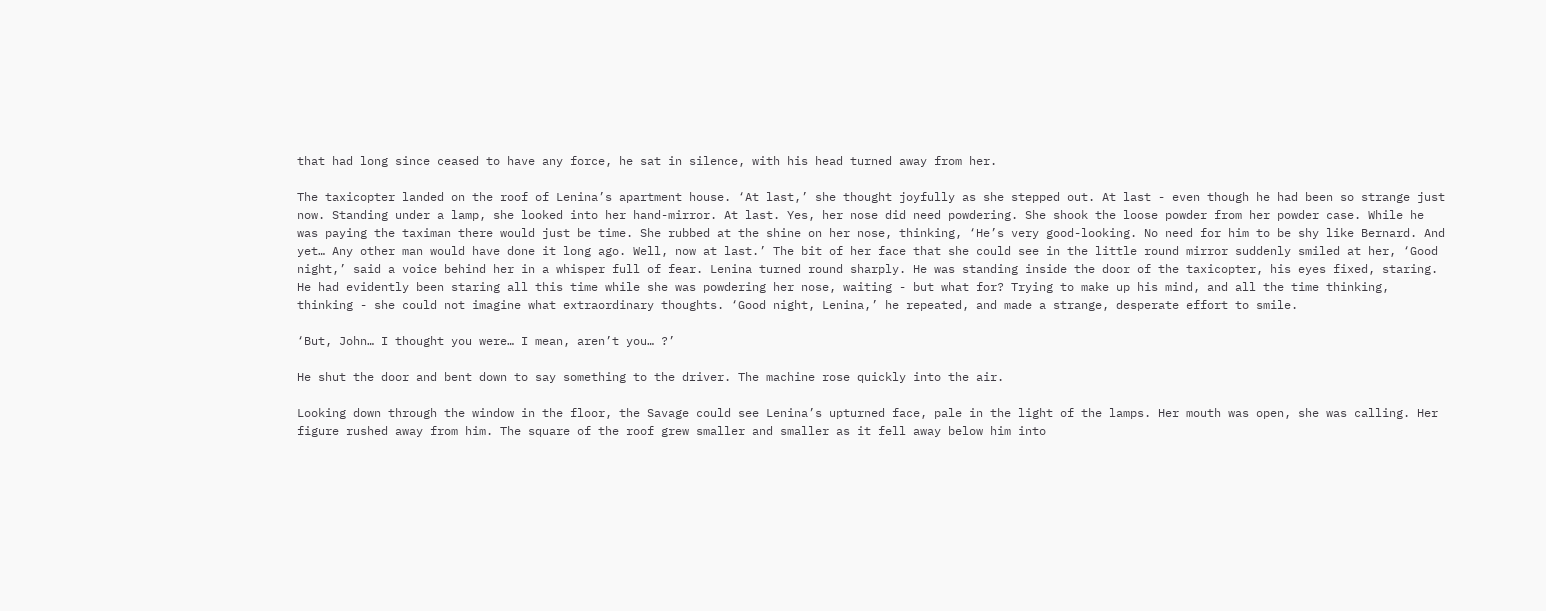that had long since ceased to have any force, he sat in silence, with his head turned away from her.

The taxicopter landed on the roof of Lenina’s apartment house. ‘At last,’ she thought joyfully as she stepped out. At last - even though he had been so strange just now. Standing under a lamp, she looked into her hand-mirror. At last. Yes, her nose did need powdering. She shook the loose powder from her powder case. While he was paying the taximan there would just be time. She rubbed at the shine on her nose, thinking, ‘He’s very good-looking. No need for him to be shy like Bernard. And yet… Any other man would have done it long ago. Well, now at last.’ The bit of her face that she could see in the little round mirror suddenly smiled at her, ‘Good night,’ said a voice behind her in a whisper full of fear. Lenina turned round sharply. He was standing inside the door of the taxicopter, his eyes fixed, staring. He had evidently been staring all this time while she was powdering her nose, waiting - but what for? Trying to make up his mind, and all the time thinking, thinking - she could not imagine what extraordinary thoughts. ‘Good night, Lenina,’ he repeated, and made a strange, desperate effort to smile.

‘But, John… I thought you were… I mean, aren’t you… ?’

He shut the door and bent down to say something to the driver. The machine rose quickly into the air.

Looking down through the window in the floor, the Savage could see Lenina’s upturned face, pale in the light of the lamps. Her mouth was open, she was calling. Her figure rushed away from him. The square of the roof grew smaller and smaller as it fell away below him into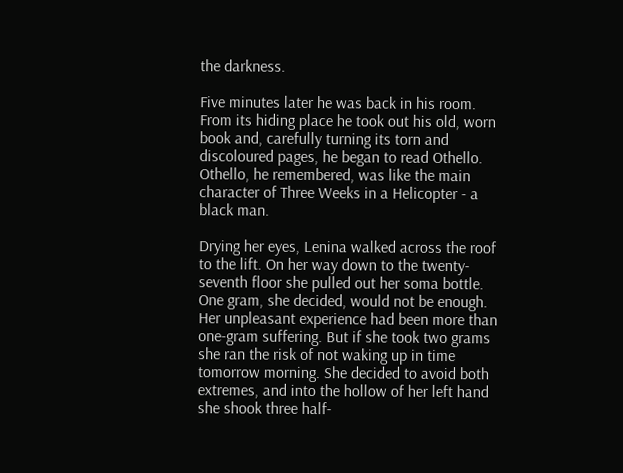the darkness.

Five minutes later he was back in his room. From its hiding place he took out his old, worn book and, carefully turning its torn and discoloured pages, he began to read Othello. Othello, he remembered, was like the main character of Three Weeks in a Helicopter - a black man.

Drying her eyes, Lenina walked across the roof to the lift. On her way down to the twenty-seventh floor she pulled out her soma bottle. One gram, she decided, would not be enough. Her unpleasant experience had been more than one-gram suffering. But if she took two grams she ran the risk of not waking up in time tomorrow morning. She decided to avoid both extremes, and into the hollow of her left hand she shook three half-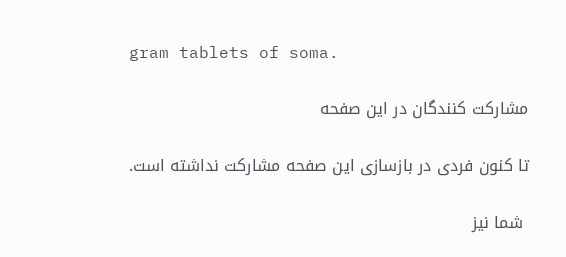gram tablets of soma.

مشارکت کنندگان در این صفحه

تا کنون فردی در بازسازی این صفحه مشارکت نداشته است.

 شما نیز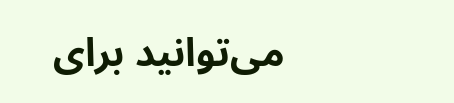می‌توانید برای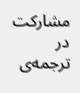مشارکت در ترجمه‌ی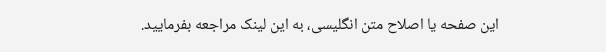این صفحه یا اصلاح متن انگلیسی، به این لینک مراجعه بفرمایید.